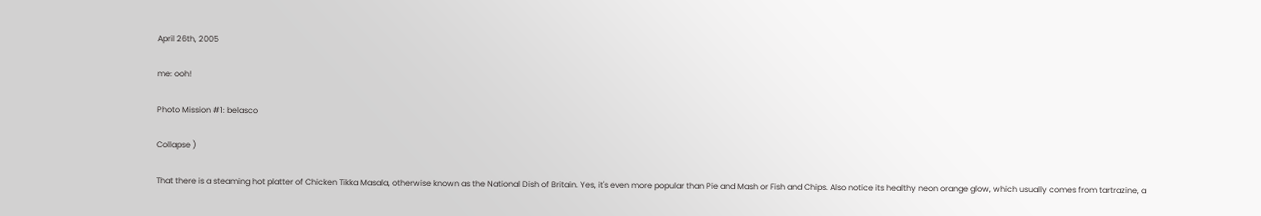April 26th, 2005

me: ooh!

Photo Mission #1: belasco

Collapse )

That there is a steaming hot platter of Chicken Tikka Masala, otherwise known as the National Dish of Britain. Yes, it's even more popular than Pie and Mash or Fish and Chips. Also notice its healthy neon orange glow, which usually comes from tartrazine, a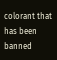colorant that has been banned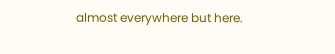almost everywhere but here.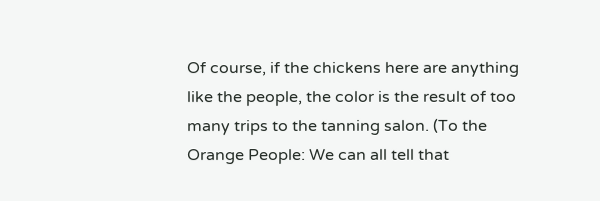Of course, if the chickens here are anything like the people, the color is the result of too many trips to the tanning salon. (To the Orange People: We can all tell that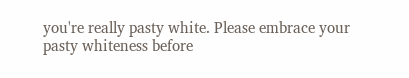you're really pasty white. Please embrace your pasty whiteness before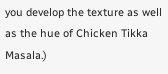you develop the texture as well as the hue of Chicken Tikka Masala.)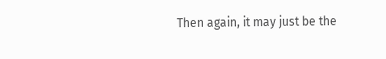Then again, it may just be the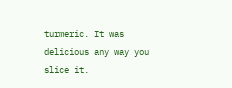turmeric. It was delicious any way you slice it.